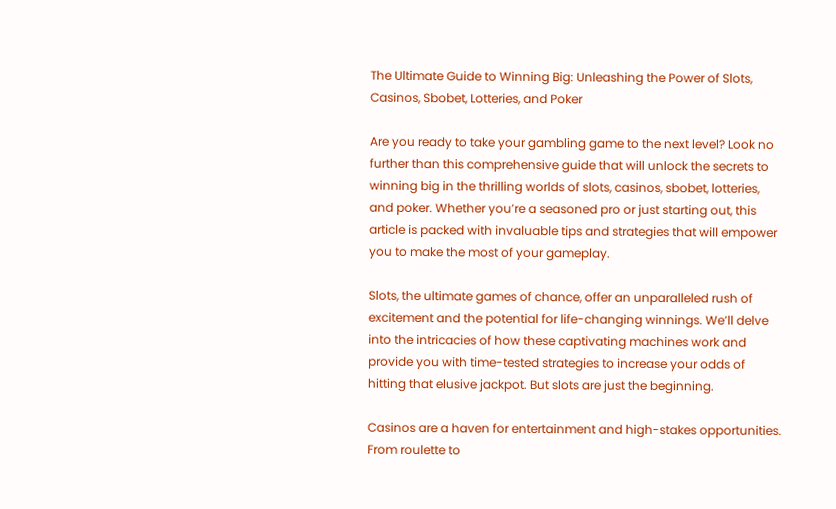The Ultimate Guide to Winning Big: Unleashing the Power of Slots, Casinos, Sbobet, Lotteries, and Poker

Are you ready to take your gambling game to the next level? Look no further than this comprehensive guide that will unlock the secrets to winning big in the thrilling worlds of slots, casinos, sbobet, lotteries, and poker. Whether you’re a seasoned pro or just starting out, this article is packed with invaluable tips and strategies that will empower you to make the most of your gameplay.

Slots, the ultimate games of chance, offer an unparalleled rush of excitement and the potential for life-changing winnings. We’ll delve into the intricacies of how these captivating machines work and provide you with time-tested strategies to increase your odds of hitting that elusive jackpot. But slots are just the beginning.

Casinos are a haven for entertainment and high-stakes opportunities. From roulette to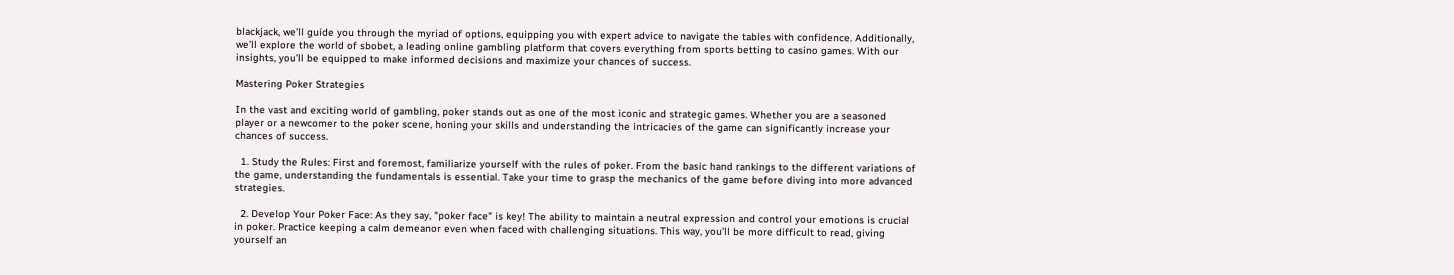blackjack, we’ll guide you through the myriad of options, equipping you with expert advice to navigate the tables with confidence. Additionally, we’ll explore the world of sbobet, a leading online gambling platform that covers everything from sports betting to casino games. With our insights, you’ll be equipped to make informed decisions and maximize your chances of success.

Mastering Poker Strategies

In the vast and exciting world of gambling, poker stands out as one of the most iconic and strategic games. Whether you are a seasoned player or a newcomer to the poker scene, honing your skills and understanding the intricacies of the game can significantly increase your chances of success.

  1. Study the Rules: First and foremost, familiarize yourself with the rules of poker. From the basic hand rankings to the different variations of the game, understanding the fundamentals is essential. Take your time to grasp the mechanics of the game before diving into more advanced strategies.

  2. Develop Your Poker Face: As they say, "poker face" is key! The ability to maintain a neutral expression and control your emotions is crucial in poker. Practice keeping a calm demeanor even when faced with challenging situations. This way, you’ll be more difficult to read, giving yourself an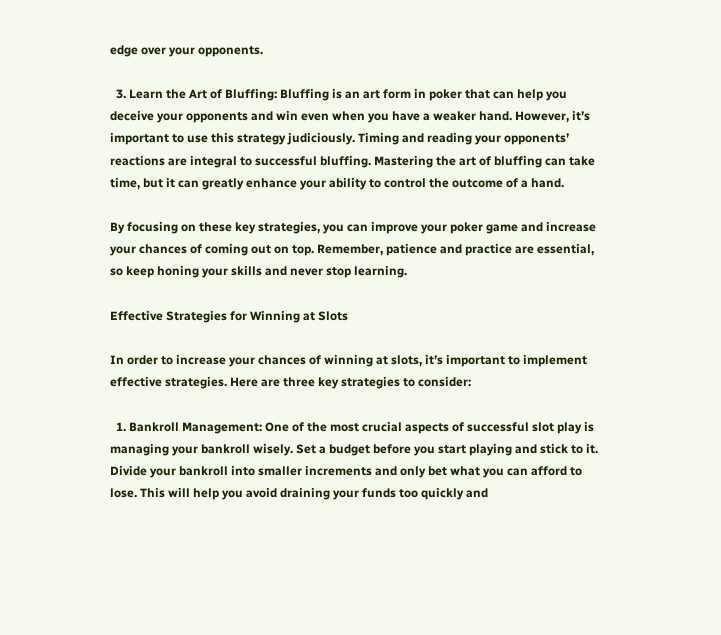edge over your opponents.

  3. Learn the Art of Bluffing: Bluffing is an art form in poker that can help you deceive your opponents and win even when you have a weaker hand. However, it’s important to use this strategy judiciously. Timing and reading your opponents’ reactions are integral to successful bluffing. Mastering the art of bluffing can take time, but it can greatly enhance your ability to control the outcome of a hand.

By focusing on these key strategies, you can improve your poker game and increase your chances of coming out on top. Remember, patience and practice are essential, so keep honing your skills and never stop learning.

Effective Strategies for Winning at Slots

In order to increase your chances of winning at slots, it’s important to implement effective strategies. Here are three key strategies to consider:

  1. Bankroll Management: One of the most crucial aspects of successful slot play is managing your bankroll wisely. Set a budget before you start playing and stick to it. Divide your bankroll into smaller increments and only bet what you can afford to lose. This will help you avoid draining your funds too quickly and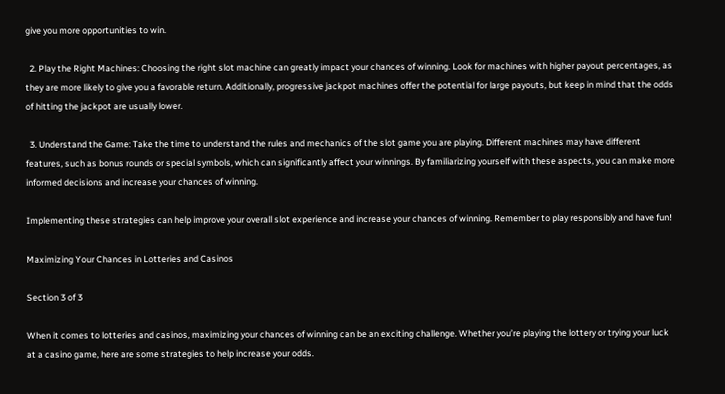give you more opportunities to win.

  2. Play the Right Machines: Choosing the right slot machine can greatly impact your chances of winning. Look for machines with higher payout percentages, as they are more likely to give you a favorable return. Additionally, progressive jackpot machines offer the potential for large payouts, but keep in mind that the odds of hitting the jackpot are usually lower.

  3. Understand the Game: Take the time to understand the rules and mechanics of the slot game you are playing. Different machines may have different features, such as bonus rounds or special symbols, which can significantly affect your winnings. By familiarizing yourself with these aspects, you can make more informed decisions and increase your chances of winning.

Implementing these strategies can help improve your overall slot experience and increase your chances of winning. Remember to play responsibly and have fun!

Maximizing Your Chances in Lotteries and Casinos

Section 3 of 3

When it comes to lotteries and casinos, maximizing your chances of winning can be an exciting challenge. Whether you’re playing the lottery or trying your luck at a casino game, here are some strategies to help increase your odds.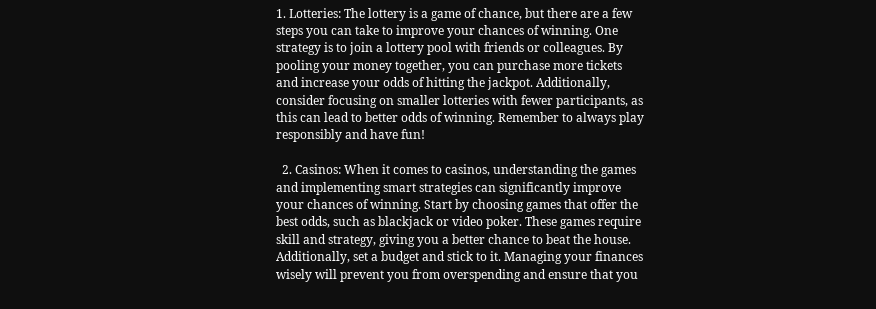1. Lotteries: The lottery is a game of chance, but there are a few steps you can take to improve your chances of winning. One strategy is to join a lottery pool with friends or colleagues. By pooling your money together, you can purchase more tickets and increase your odds of hitting the jackpot. Additionally, consider focusing on smaller lotteries with fewer participants, as this can lead to better odds of winning. Remember to always play responsibly and have fun!

  2. Casinos: When it comes to casinos, understanding the games and implementing smart strategies can significantly improve your chances of winning. Start by choosing games that offer the best odds, such as blackjack or video poker. These games require skill and strategy, giving you a better chance to beat the house. Additionally, set a budget and stick to it. Managing your finances wisely will prevent you from overspending and ensure that you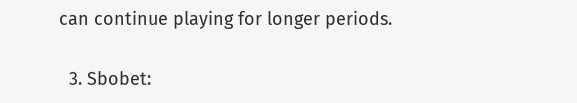can continue playing for longer periods.

  3. Sbobet: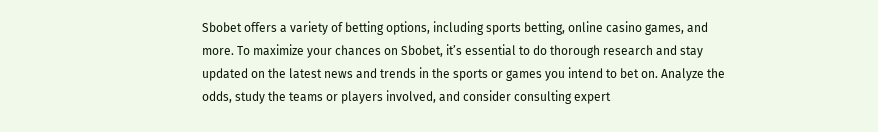Sbobet offers a variety of betting options, including sports betting, online casino games, and more. To maximize your chances on Sbobet, it’s essential to do thorough research and stay updated on the latest news and trends in the sports or games you intend to bet on. Analyze the odds, study the teams or players involved, and consider consulting expert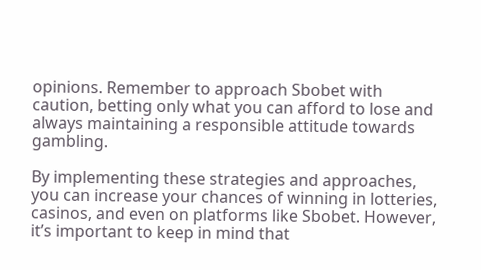opinions. Remember to approach Sbobet with caution, betting only what you can afford to lose and always maintaining a responsible attitude towards gambling.

By implementing these strategies and approaches, you can increase your chances of winning in lotteries, casinos, and even on platforms like Sbobet. However, it’s important to keep in mind that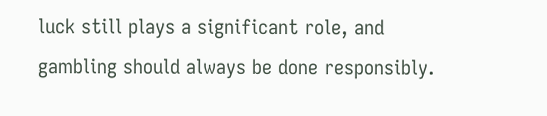luck still plays a significant role, and gambling should always be done responsibly.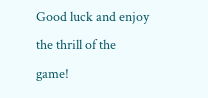Good luck and enjoy the thrill of the game!